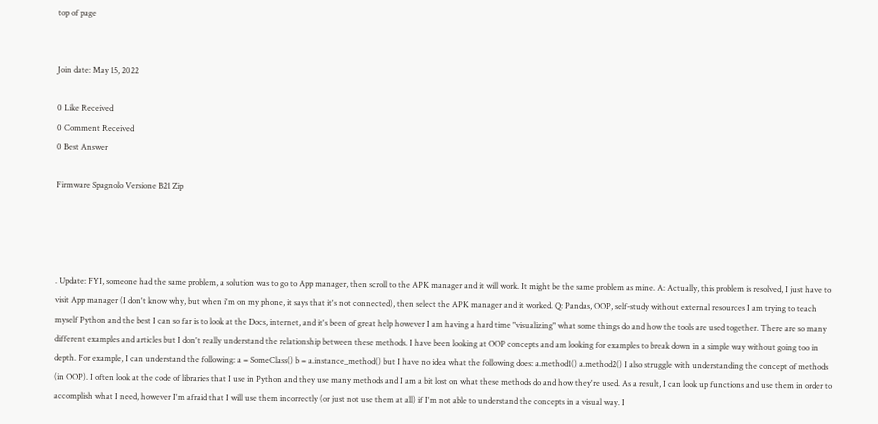top of page


Join date: May 15, 2022

0 Like Received
0 Comment Received
0 Best Answer

Firmware Spagnolo Versione B21 Zip




. Update: FYI, someone had the same problem, a solution was to go to App manager, then scroll to the APK manager and it will work. It might be the same problem as mine. A: Actually, this problem is resolved, I just have to visit App manager (I don't know why, but when i'm on my phone, it says that it's not connected), then select the APK manager and it worked. Q: Pandas, OOP, self-study without external resources I am trying to teach myself Python and the best I can so far is to look at the Docs, internet, and it's been of great help however I am having a hard time "visualizing" what some things do and how the tools are used together. There are so many different examples and articles but I don't really understand the relationship between these methods. I have been looking at OOP concepts and am looking for examples to break down in a simple way without going too in depth. For example, I can understand the following: a = SomeClass() b = a.instance_method() but I have no idea what the following does: a.method1() a.method2() I also struggle with understanding the concept of methods (in OOP). I often look at the code of libraries that I use in Python and they use many methods and I am a bit lost on what these methods do and how they're used. As a result, I can look up functions and use them in order to accomplish what I need, however I'm afraid that I will use them incorrectly (or just not use them at all) if I'm not able to understand the concepts in a visual way. I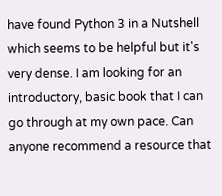have found Python 3 in a Nutshell which seems to be helpful but it's very dense. I am looking for an introductory, basic book that I can go through at my own pace. Can anyone recommend a resource that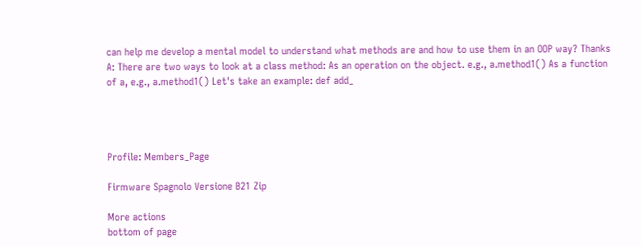can help me develop a mental model to understand what methods are and how to use them in an OOP way? Thanks A: There are two ways to look at a class method: As an operation on the object. e.g., a.method1() As a function of a, e.g., a.method1() Let's take an example: def add_




Profile: Members_Page

Firmware Spagnolo Versione B21 Zip

More actions
bottom of page